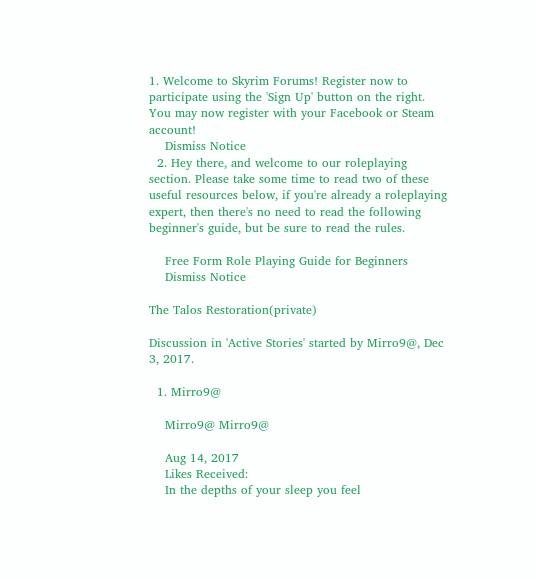1. Welcome to Skyrim Forums! Register now to participate using the 'Sign Up' button on the right. You may now register with your Facebook or Steam account!
    Dismiss Notice
  2. Hey there, and welcome to our roleplaying section. Please take some time to read two of these useful resources below, if you're already a roleplaying expert, then there's no need to read the following beginner's guide, but be sure to read the rules.

    Free Form Role Playing Guide for Beginners
    Dismiss Notice

The Talos Restoration(private)

Discussion in 'Active Stories' started by Mirro9@, Dec 3, 2017.

  1. Mirro9@

    Mirro9@ Mirro9@

    Aug 14, 2017
    Likes Received:
    In the depths of your sleep you feel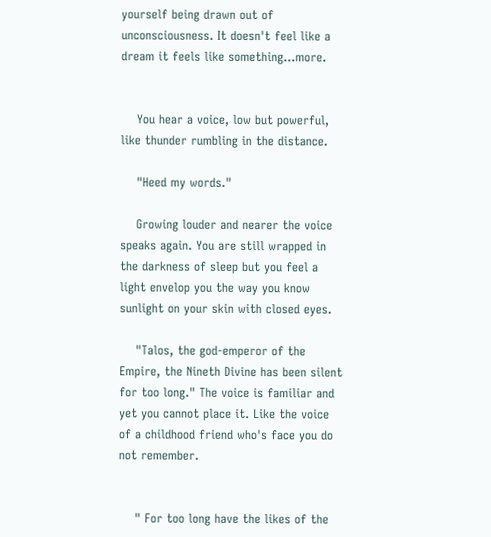yourself being drawn out of unconsciousness. It doesn't feel like a dream it feels like something...more.


    You hear a voice, low but powerful, like thunder rumbling in the distance.

    "Heed my words."

    Growing louder and nearer the voice speaks again. You are still wrapped in the darkness of sleep but you feel a light envelop you the way you know sunlight on your skin with closed eyes.

    "Talos, the god-emperor of the Empire, the Nineth Divine has been silent for too long." The voice is familiar and yet you cannot place it. Like the voice of a childhood friend who's face you do not remember.


    " For too long have the likes of the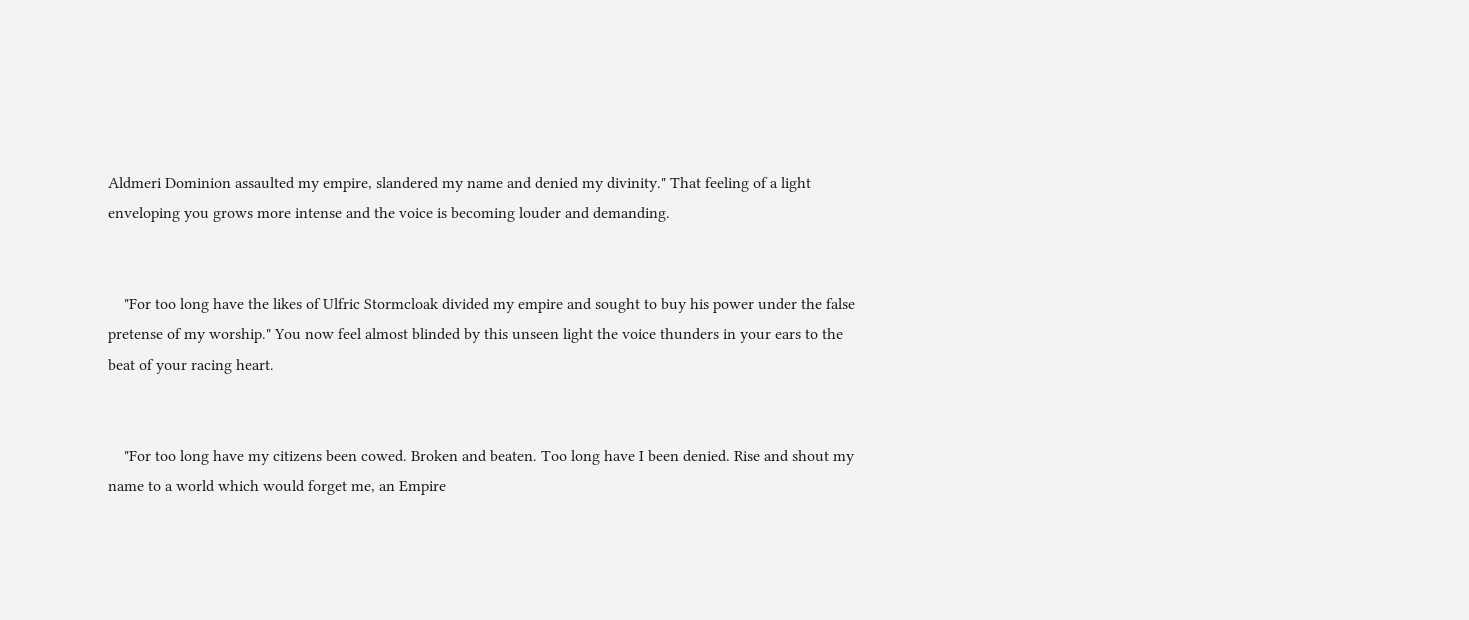Aldmeri Dominion assaulted my empire, slandered my name and denied my divinity." That feeling of a light enveloping you grows more intense and the voice is becoming louder and demanding.


    "For too long have the likes of Ulfric Stormcloak divided my empire and sought to buy his power under the false pretense of my worship." You now feel almost blinded by this unseen light the voice thunders in your ears to the beat of your racing heart.


    "For too long have my citizens been cowed. Broken and beaten. Too long have I been denied. Rise and shout my name to a world which would forget me, an Empire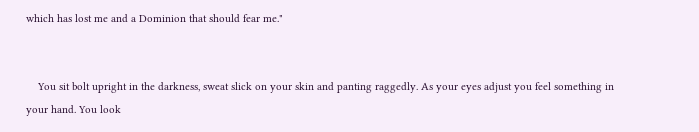which has lost me and a Dominion that should fear me."


    You sit bolt upright in the darkness, sweat slick on your skin and panting raggedly. As your eyes adjust you feel something in your hand. You look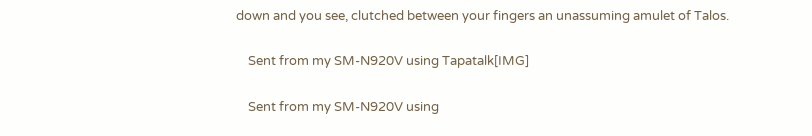down and you see, clutched between your fingers an unassuming amulet of Talos.

    Sent from my SM-N920V using Tapatalk[IMG]

    Sent from my SM-N920V using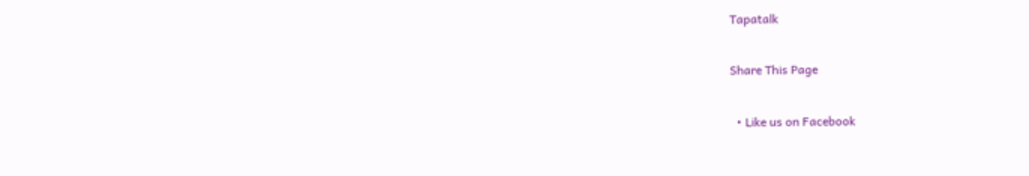Tapatalk

Share This Page

  • Like us on Facebook